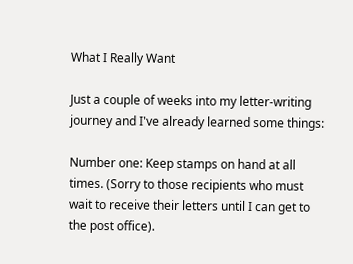What I Really Want

Just a couple of weeks into my letter-writing journey and I've already learned some things:

Number one: Keep stamps on hand at all times. (Sorry to those recipients who must wait to receive their letters until I can get to the post office).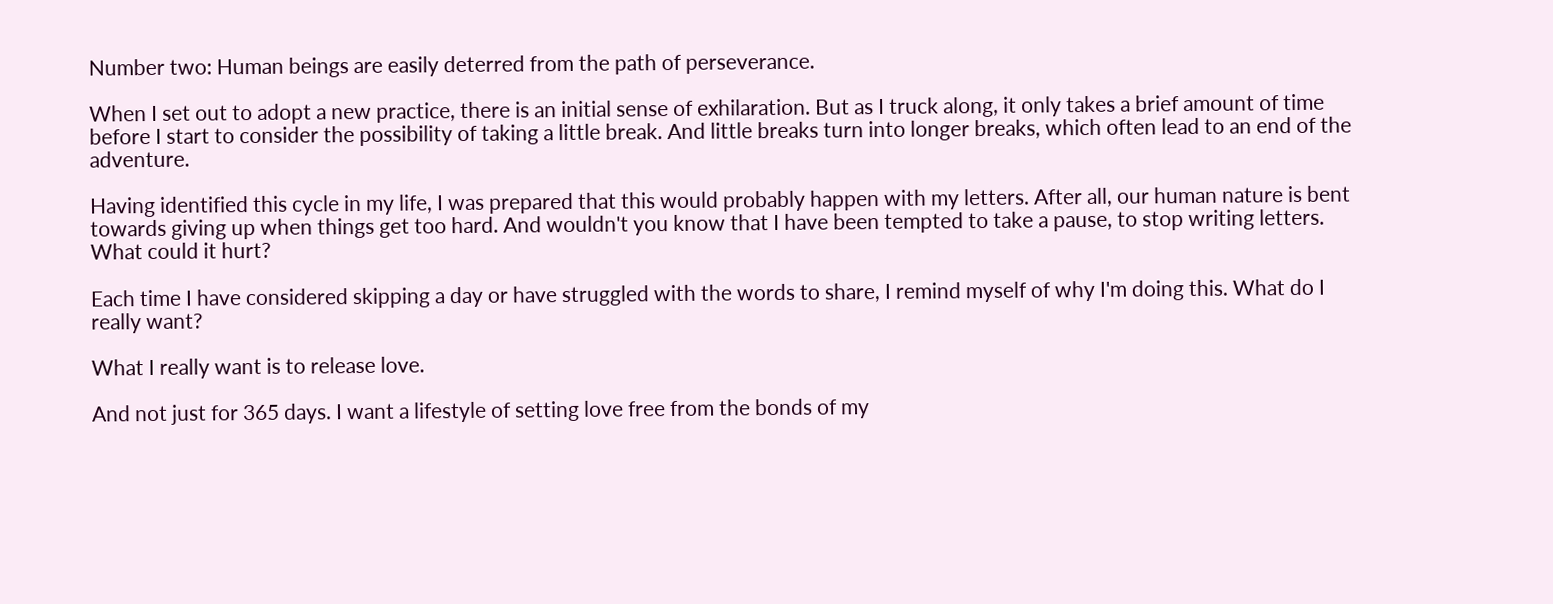Number two: Human beings are easily deterred from the path of perseverance.

When I set out to adopt a new practice, there is an initial sense of exhilaration. But as I truck along, it only takes a brief amount of time before I start to consider the possibility of taking a little break. And little breaks turn into longer breaks, which often lead to an end of the adventure.

Having identified this cycle in my life, I was prepared that this would probably happen with my letters. After all, our human nature is bent towards giving up when things get too hard. And wouldn't you know that I have been tempted to take a pause, to stop writing letters. What could it hurt?

Each time I have considered skipping a day or have struggled with the words to share, I remind myself of why I'm doing this. What do I really want?

What I really want is to release love.

And not just for 365 days. I want a lifestyle of setting love free from the bonds of my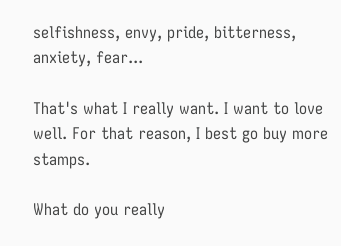selfishness, envy, pride, bitterness, anxiety, fear...

That's what I really want. I want to love well. For that reason, I best go buy more stamps.

What do you really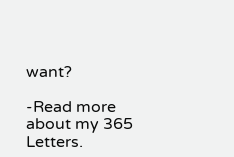want?

-Read more about my 365 Letters.